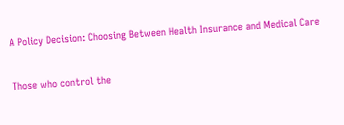A Policy Decision: Choosing Between Health Insurance and Medical Care

Those who control the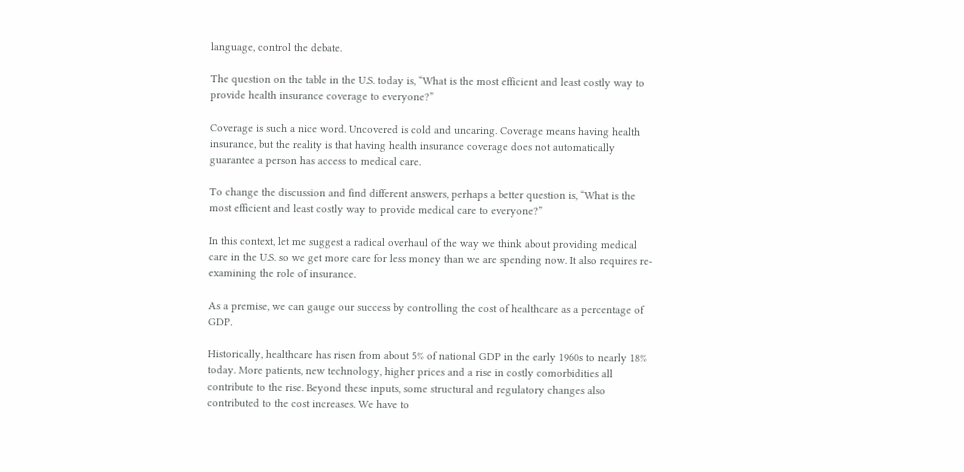language, control the debate.

The question on the table in the U.S. today is, “What is the most efficient and least costly way to provide health insurance coverage to everyone?”

Coverage is such a nice word. Uncovered is cold and uncaring. Coverage means having health insurance, but the reality is that having health insurance coverage does not automatically guarantee a person has access to medical care.

To change the discussion and find different answers, perhaps a better question is, “What is the most efficient and least costly way to provide medical care to everyone?”

In this context, let me suggest a radical overhaul of the way we think about providing medical care in the U.S. so we get more care for less money than we are spending now. It also requires re-examining the role of insurance.

As a premise, we can gauge our success by controlling the cost of healthcare as a percentage of GDP.

Historically, healthcare has risen from about 5% of national GDP in the early 1960s to nearly 18% today. More patients, new technology, higher prices and a rise in costly comorbidities all contribute to the rise. Beyond these inputs, some structural and regulatory changes also contributed to the cost increases. We have to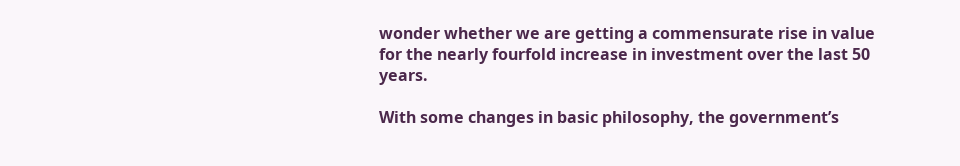wonder whether we are getting a commensurate rise in value for the nearly fourfold increase in investment over the last 50 years.

With some changes in basic philosophy, the government’s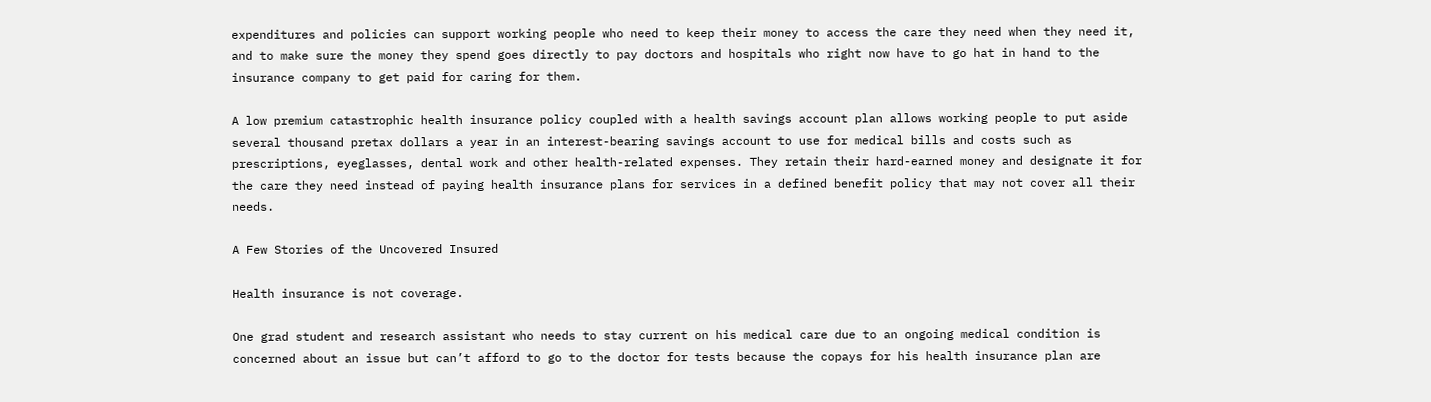expenditures and policies can support working people who need to keep their money to access the care they need when they need it, and to make sure the money they spend goes directly to pay doctors and hospitals who right now have to go hat in hand to the insurance company to get paid for caring for them.

A low premium catastrophic health insurance policy coupled with a health savings account plan allows working people to put aside several thousand pretax dollars a year in an interest-bearing savings account to use for medical bills and costs such as prescriptions, eyeglasses, dental work and other health-related expenses. They retain their hard-earned money and designate it for the care they need instead of paying health insurance plans for services in a defined benefit policy that may not cover all their needs.

A Few Stories of the Uncovered Insured

Health insurance is not coverage.

One grad student and research assistant who needs to stay current on his medical care due to an ongoing medical condition is concerned about an issue but can’t afford to go to the doctor for tests because the copays for his health insurance plan are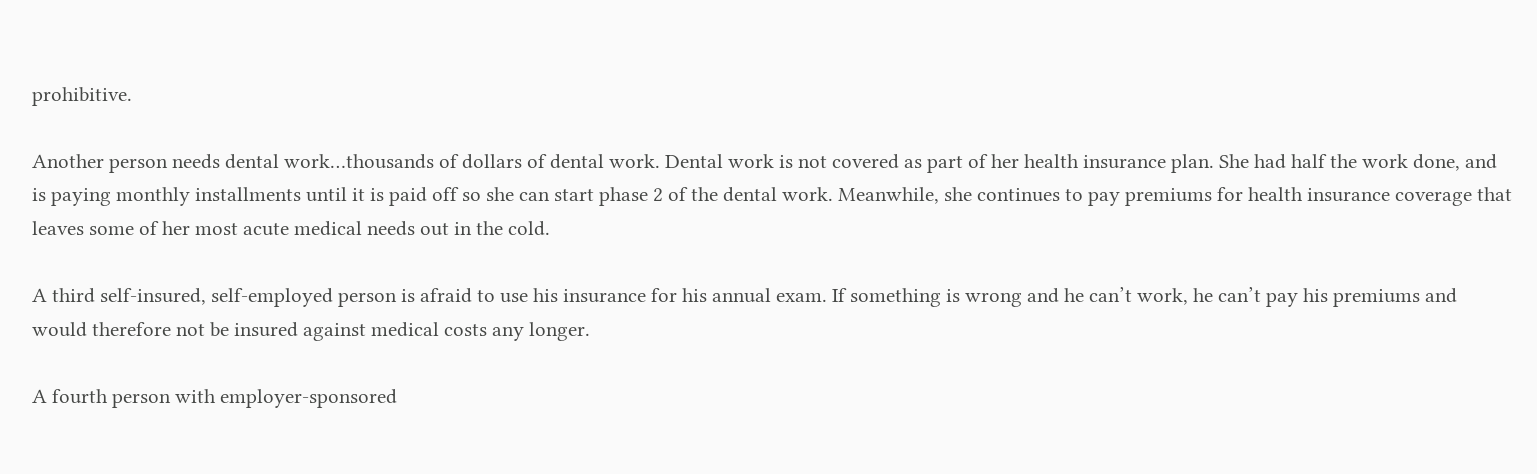prohibitive.

Another person needs dental work…thousands of dollars of dental work. Dental work is not covered as part of her health insurance plan. She had half the work done, and is paying monthly installments until it is paid off so she can start phase 2 of the dental work. Meanwhile, she continues to pay premiums for health insurance coverage that leaves some of her most acute medical needs out in the cold.

A third self-insured, self-employed person is afraid to use his insurance for his annual exam. If something is wrong and he can’t work, he can’t pay his premiums and would therefore not be insured against medical costs any longer.

A fourth person with employer-sponsored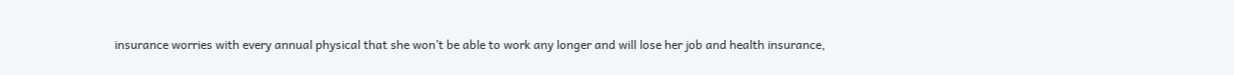insurance worries with every annual physical that she won’t be able to work any longer and will lose her job and health insurance,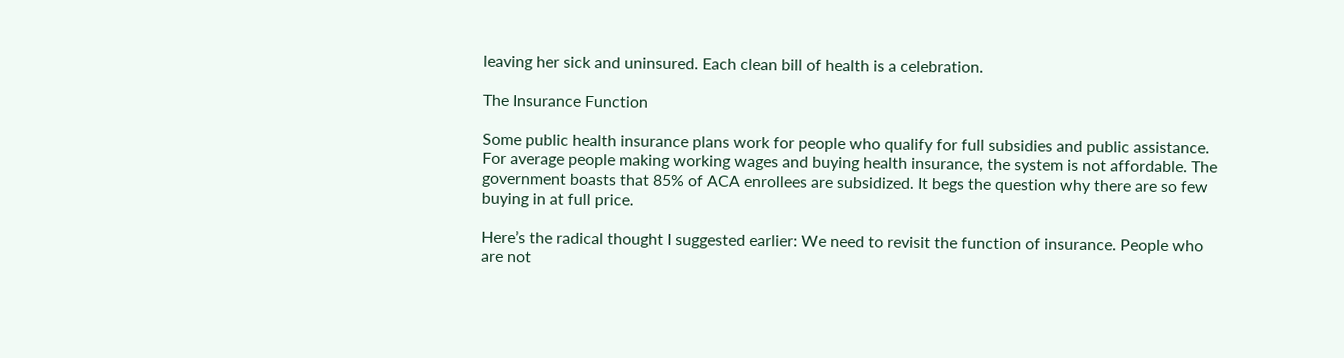leaving her sick and uninsured. Each clean bill of health is a celebration.

The Insurance Function

Some public health insurance plans work for people who qualify for full subsidies and public assistance. For average people making working wages and buying health insurance, the system is not affordable. The government boasts that 85% of ACA enrollees are subsidized. It begs the question why there are so few buying in at full price.

Here’s the radical thought I suggested earlier: We need to revisit the function of insurance. People who are not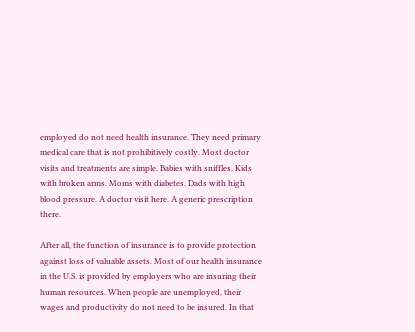employed do not need health insurance. They need primary medical care that is not prohibitively costly. Most doctor visits and treatments are simple. Babies with sniffles. Kids with broken arms. Moms with diabetes. Dads with high blood pressure. A doctor visit here. A generic prescription there.

After all, the function of insurance is to provide protection against loss of valuable assets. Most of our health insurance in the U.S. is provided by employers who are insuring their human resources. When people are unemployed, their wages and productivity do not need to be insured. In that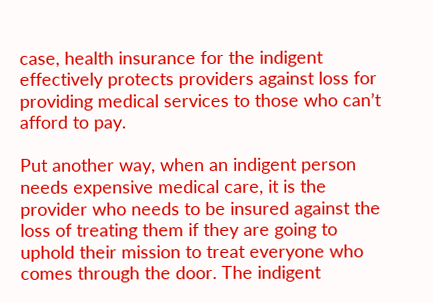case, health insurance for the indigent effectively protects providers against loss for providing medical services to those who can’t afford to pay.

Put another way, when an indigent person needs expensive medical care, it is the provider who needs to be insured against the loss of treating them if they are going to uphold their mission to treat everyone who comes through the door. The indigent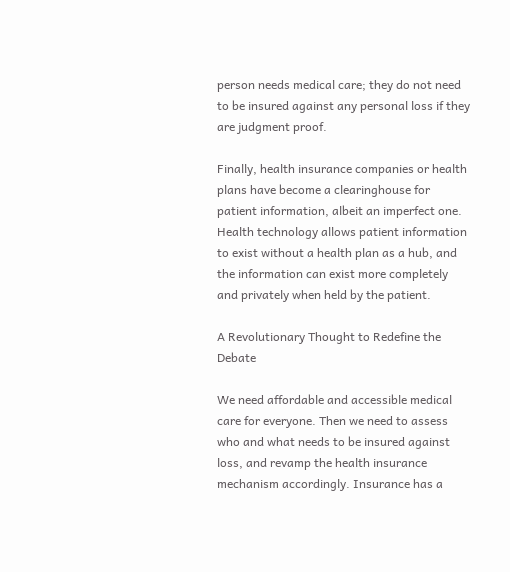person needs medical care; they do not need to be insured against any personal loss if they are judgment proof.

Finally, health insurance companies or health plans have become a clearinghouse for patient information, albeit an imperfect one. Health technology allows patient information to exist without a health plan as a hub, and the information can exist more completely and privately when held by the patient.

A Revolutionary Thought to Redefine the Debate

We need affordable and accessible medical care for everyone. Then we need to assess who and what needs to be insured against loss, and revamp the health insurance mechanism accordingly. Insurance has a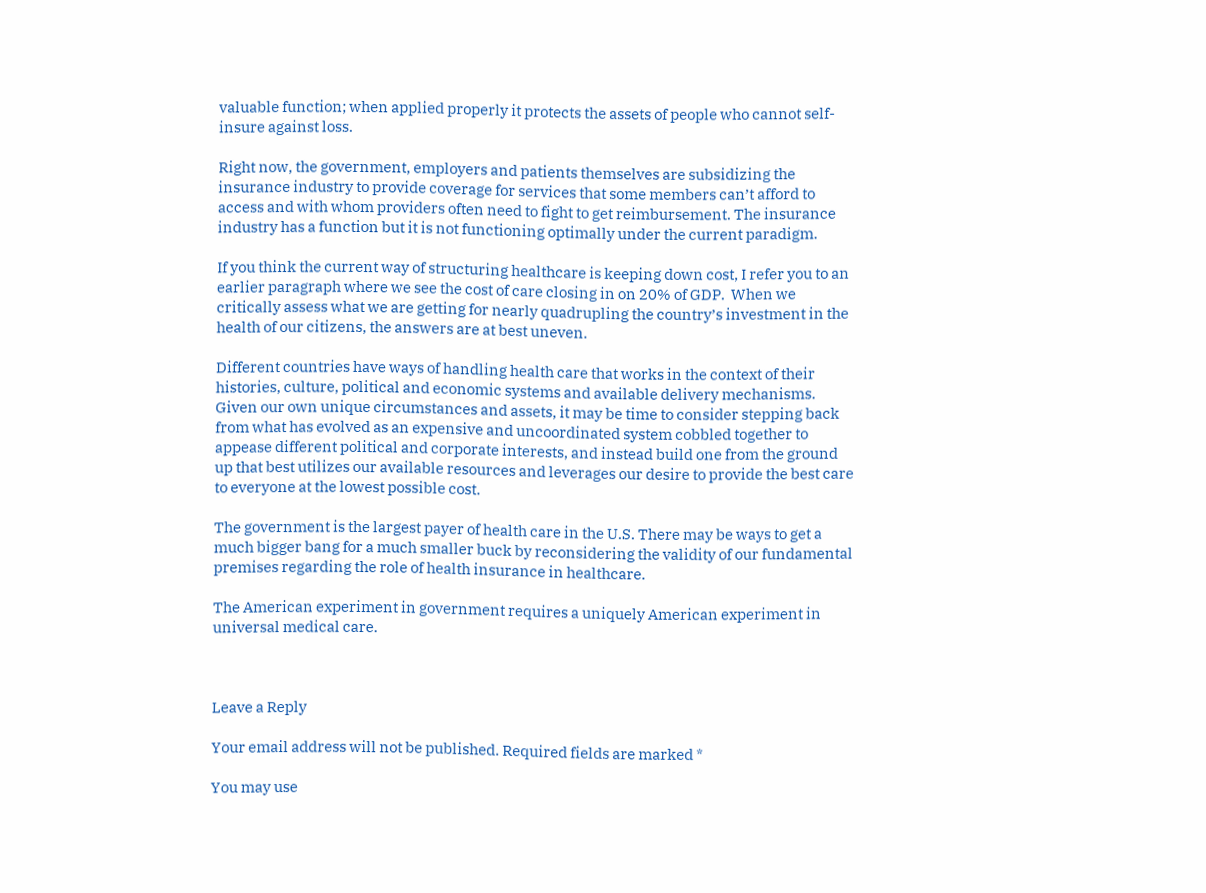valuable function; when applied properly it protects the assets of people who cannot self-insure against loss.

Right now, the government, employers and patients themselves are subsidizing the insurance industry to provide coverage for services that some members can’t afford to access and with whom providers often need to fight to get reimbursement. The insurance industry has a function but it is not functioning optimally under the current paradigm.

If you think the current way of structuring healthcare is keeping down cost, I refer you to an earlier paragraph where we see the cost of care closing in on 20% of GDP.  When we critically assess what we are getting for nearly quadrupling the country’s investment in the health of our citizens, the answers are at best uneven.

Different countries have ways of handling health care that works in the context of their histories, culture, political and economic systems and available delivery mechanisms. Given our own unique circumstances and assets, it may be time to consider stepping back from what has evolved as an expensive and uncoordinated system cobbled together to appease different political and corporate interests, and instead build one from the ground up that best utilizes our available resources and leverages our desire to provide the best care to everyone at the lowest possible cost.

The government is the largest payer of health care in the U.S. There may be ways to get a much bigger bang for a much smaller buck by reconsidering the validity of our fundamental premises regarding the role of health insurance in healthcare.

The American experiment in government requires a uniquely American experiment in universal medical care.



Leave a Reply

Your email address will not be published. Required fields are marked *

You may use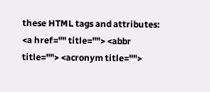these HTML tags and attributes: <a href="" title=""> <abbr title=""> <acronym title="">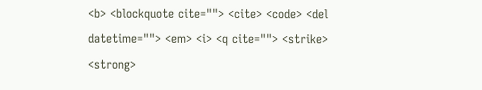<b> <blockquote cite=""> <cite> <code> <del datetime=""> <em> <i> <q cite=""> <strike> <strong>